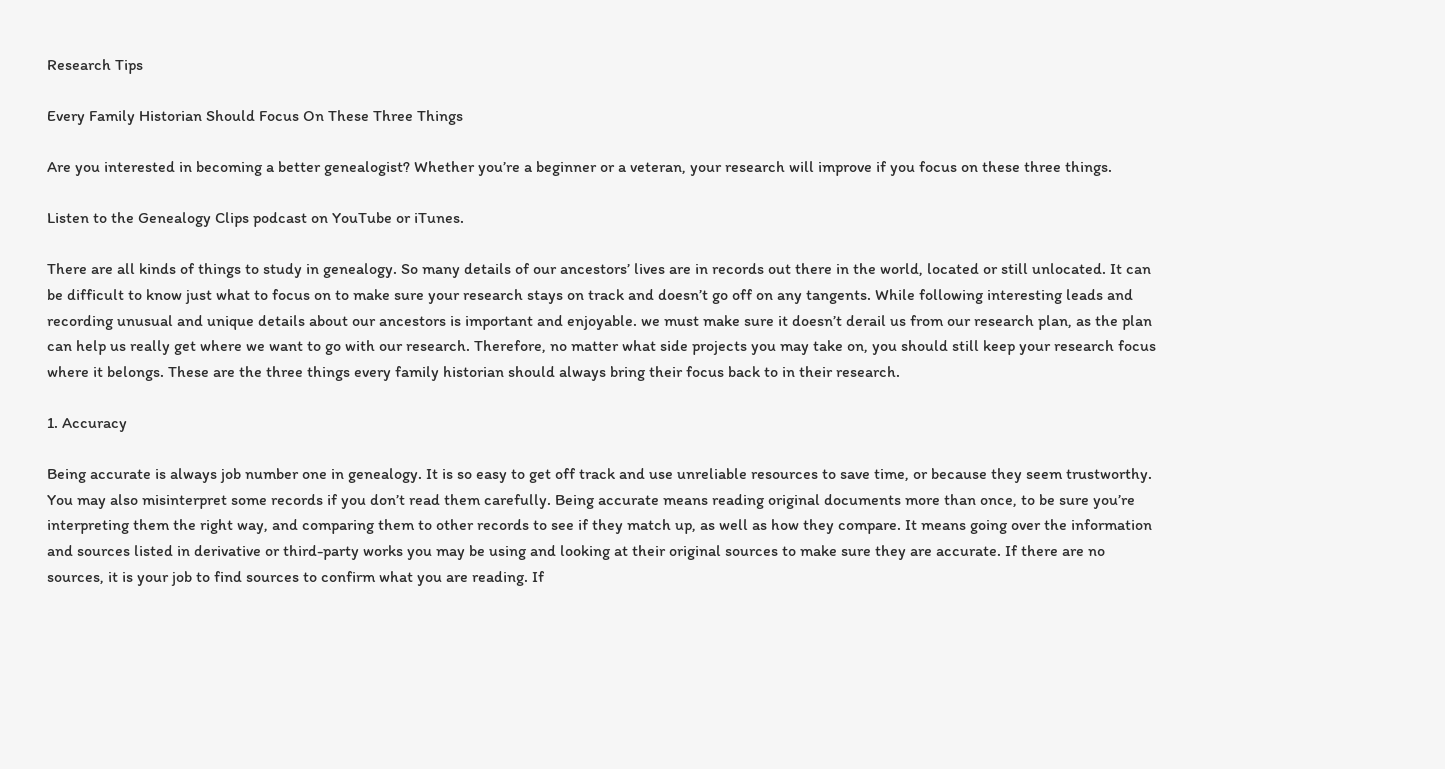Research Tips

Every Family Historian Should Focus On These Three Things

Are you interested in becoming a better genealogist? Whether you’re a beginner or a veteran, your research will improve if you focus on these three things.

Listen to the Genealogy Clips podcast on YouTube or iTunes.

There are all kinds of things to study in genealogy. So many details of our ancestors’ lives are in records out there in the world, located or still unlocated. It can be difficult to know just what to focus on to make sure your research stays on track and doesn’t go off on any tangents. While following interesting leads and recording unusual and unique details about our ancestors is important and enjoyable. we must make sure it doesn’t derail us from our research plan, as the plan can help us really get where we want to go with our research. Therefore, no matter what side projects you may take on, you should still keep your research focus where it belongs. These are the three things every family historian should always bring their focus back to in their research.

1. Accuracy

Being accurate is always job number one in genealogy. It is so easy to get off track and use unreliable resources to save time, or because they seem trustworthy. You may also misinterpret some records if you don’t read them carefully. Being accurate means reading original documents more than once, to be sure you’re interpreting them the right way, and comparing them to other records to see if they match up, as well as how they compare. It means going over the information and sources listed in derivative or third-party works you may be using and looking at their original sources to make sure they are accurate. If there are no sources, it is your job to find sources to confirm what you are reading. If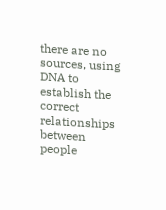there are no sources, using DNA to establish the correct relationships between people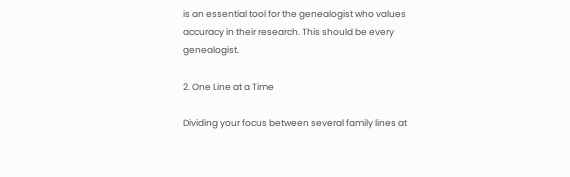is an essential tool for the genealogist who values accuracy in their research. This should be every genealogist.

2. One Line at a Time

Dividing your focus between several family lines at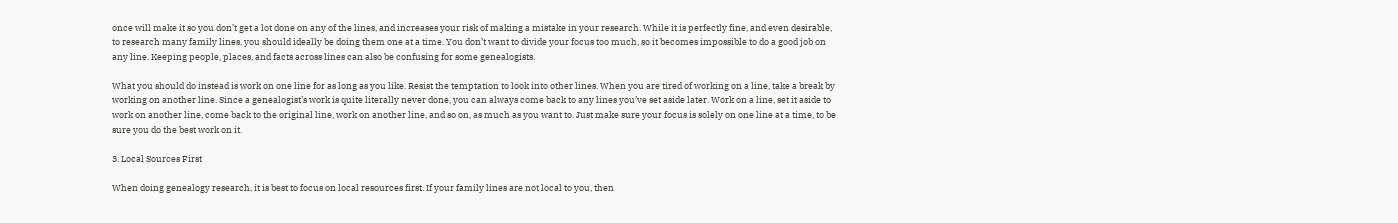once will make it so you don’t get a lot done on any of the lines, and increases your risk of making a mistake in your research. While it is perfectly fine, and even desirable, to research many family lines, you should ideally be doing them one at a time. You don’t want to divide your focus too much, so it becomes impossible to do a good job on any line. Keeping people, places, and facts across lines can also be confusing for some genealogists.

What you should do instead is work on one line for as long as you like. Resist the temptation to look into other lines. When you are tired of working on a line, take a break by working on another line. Since a genealogist’s work is quite literally never done, you can always come back to any lines you’ve set aside later. Work on a line, set it aside to work on another line, come back to the original line, work on another line, and so on, as much as you want to. Just make sure your focus is solely on one line at a time, to be sure you do the best work on it.

3. Local Sources First

When doing genealogy research, it is best to focus on local resources first. If your family lines are not local to you, then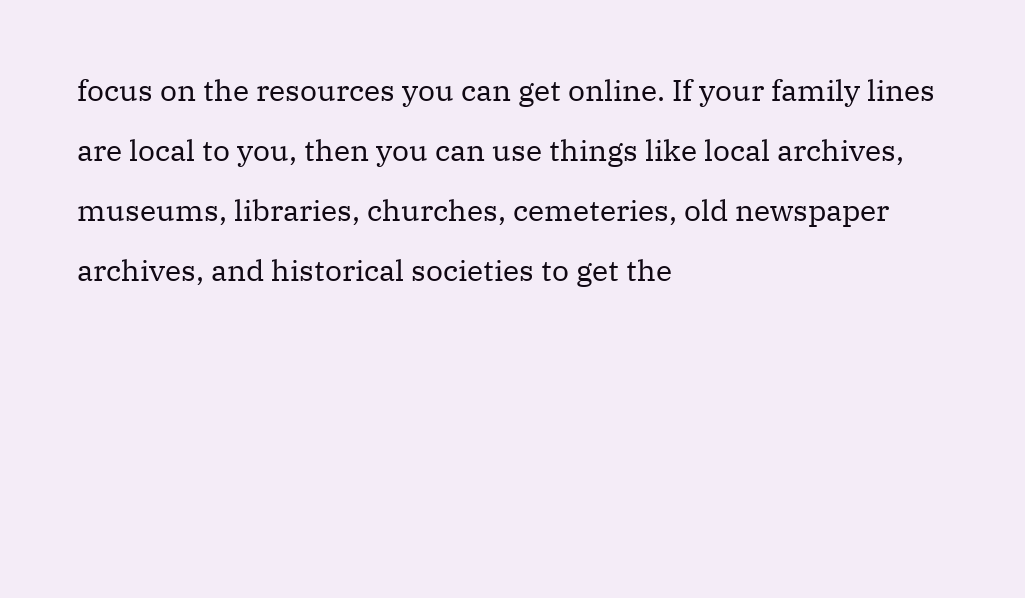focus on the resources you can get online. If your family lines are local to you, then you can use things like local archives, museums, libraries, churches, cemeteries, old newspaper archives, and historical societies to get the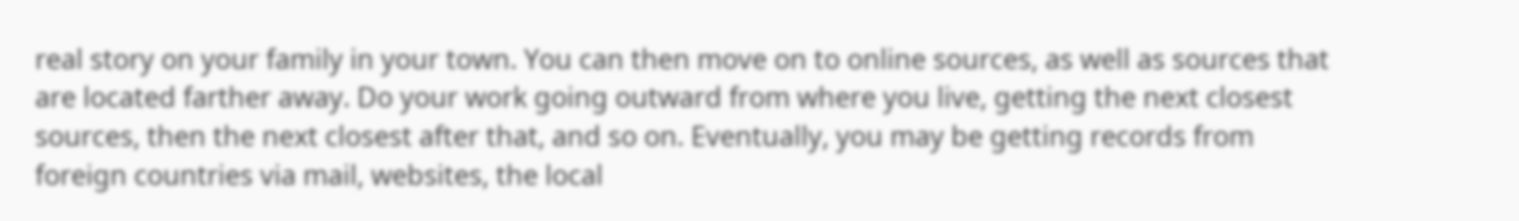real story on your family in your town. You can then move on to online sources, as well as sources that are located farther away. Do your work going outward from where you live, getting the next closest sources, then the next closest after that, and so on. Eventually, you may be getting records from foreign countries via mail, websites, the local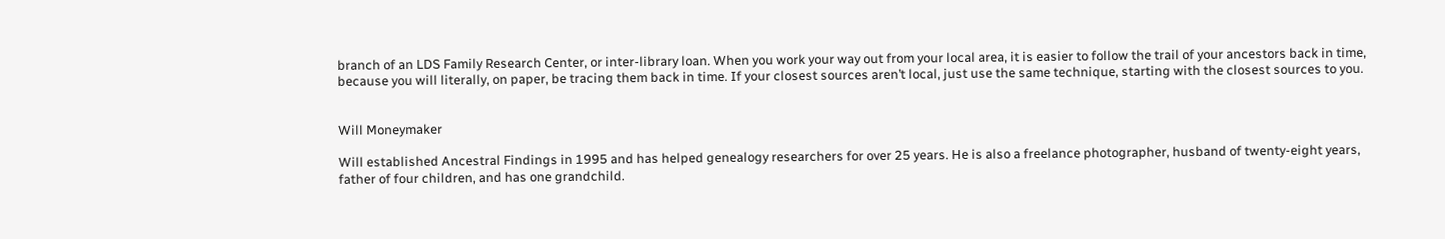branch of an LDS Family Research Center, or inter-library loan. When you work your way out from your local area, it is easier to follow the trail of your ancestors back in time, because you will literally, on paper, be tracing them back in time. If your closest sources aren’t local, just use the same technique, starting with the closest sources to you.


Will Moneymaker

Will established Ancestral Findings in 1995 and has helped genealogy researchers for over 25 years. He is also a freelance photographer, husband of twenty-eight years, father of four children, and has one grandchild.